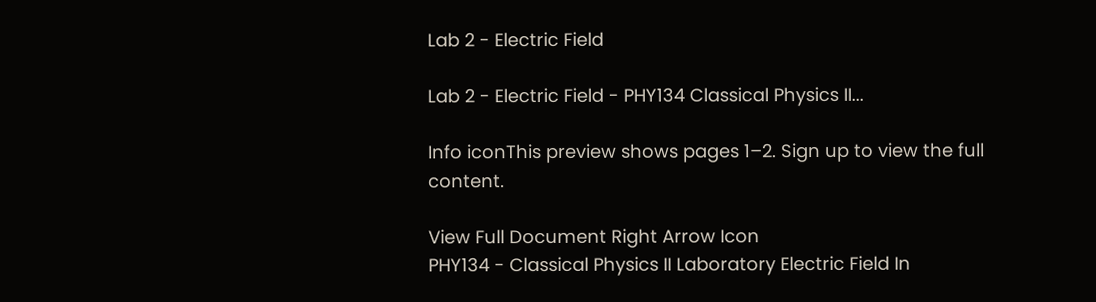Lab 2 - Electric Field

Lab 2 - Electric Field - PHY134 Classical Physics II...

Info iconThis preview shows pages 1–2. Sign up to view the full content.

View Full Document Right Arrow Icon
PHY134 - Classical Physics II Laboratory Electric Field In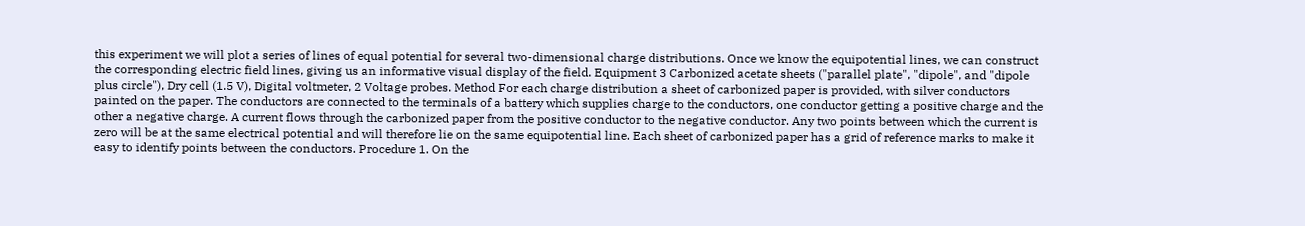this experiment we will plot a series of lines of equal potential for several two-dimensional charge distributions. Once we know the equipotential lines, we can construct the corresponding electric field lines, giving us an informative visual display of the field. Equipment 3 Carbonized acetate sheets ("parallel plate", "dipole", and "dipole plus circle"), Dry cell (1.5 V), Digital voltmeter, 2 Voltage probes. Method For each charge distribution a sheet of carbonized paper is provided, with silver conductors painted on the paper. The conductors are connected to the terminals of a battery which supplies charge to the conductors, one conductor getting a positive charge and the other a negative charge. A current flows through the carbonized paper from the positive conductor to the negative conductor. Any two points between which the current is zero will be at the same electrical potential and will therefore lie on the same equipotential line. Each sheet of carbonized paper has a grid of reference marks to make it easy to identify points between the conductors. Procedure 1. On the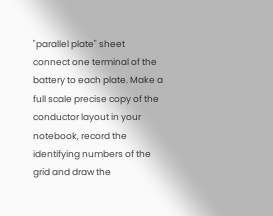"parallel plate" sheet connect one terminal of the battery to each plate. Make a full scale precise copy of the conductor layout in your notebook, record the identifying numbers of the grid and draw the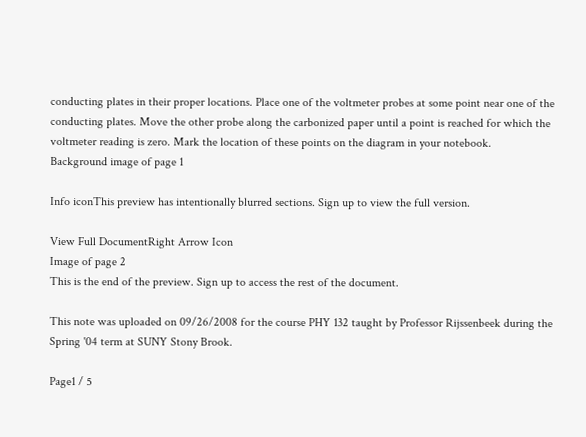conducting plates in their proper locations. Place one of the voltmeter probes at some point near one of the conducting plates. Move the other probe along the carbonized paper until a point is reached for which the voltmeter reading is zero. Mark the location of these points on the diagram in your notebook.
Background image of page 1

Info iconThis preview has intentionally blurred sections. Sign up to view the full version.

View Full DocumentRight Arrow Icon
Image of page 2
This is the end of the preview. Sign up to access the rest of the document.

This note was uploaded on 09/26/2008 for the course PHY 132 taught by Professor Rijssenbeek during the Spring '04 term at SUNY Stony Brook.

Page1 / 5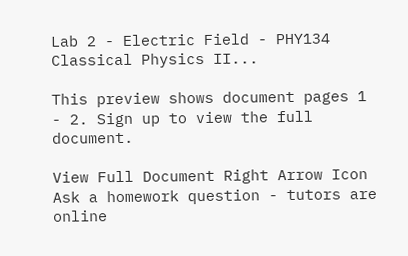Lab 2 - Electric Field - PHY134 Classical Physics II...

This preview shows document pages 1 - 2. Sign up to view the full document.

View Full Document Right Arrow Icon
Ask a homework question - tutors are online